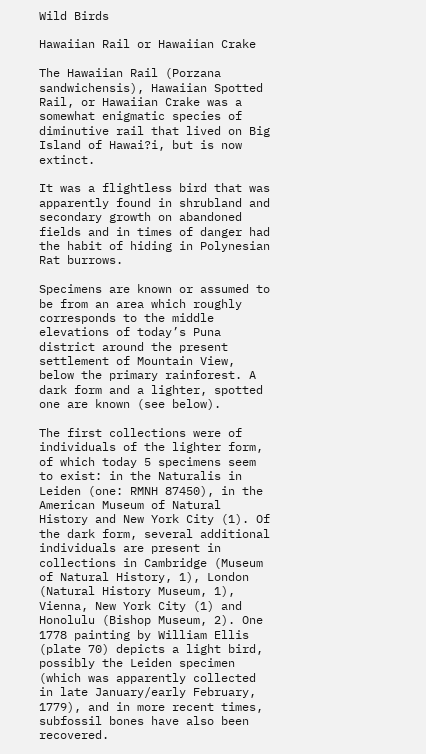Wild Birds

Hawaiian Rail or Hawaiian Crake

The Hawaiian Rail (Porzana sandwichensis), Hawaiian Spotted Rail, or Hawaiian Crake was a somewhat enigmatic species of diminutive rail that lived on Big Island of Hawai?i, but is now extinct.

It was a flightless bird that was apparently found in shrubland and secondary growth on abandoned fields and in times of danger had the habit of hiding in Polynesian Rat burrows.

Specimens are known or assumed to be from an area which roughly corresponds to the middle elevations of today’s Puna district around the present settlement of Mountain View, below the primary rainforest. A dark form and a lighter, spotted one are known (see below).

The first collections were of individuals of the lighter form, of which today 5 specimens seem to exist: in the Naturalis in Leiden (one: RMNH 87450), in the American Museum of Natural History and New York City (1). Of the dark form, several additional individuals are present in collections in Cambridge (Museum of Natural History, 1), London (Natural History Museum, 1), Vienna, New York City (1) and Honolulu (Bishop Museum, 2). One 1778 painting by William Ellis (plate 70) depicts a light bird, possibly the Leiden specimen (which was apparently collected in late January/early February, 1779), and in more recent times, subfossil bones have also been recovered.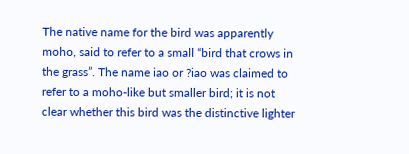The native name for the bird was apparently moho, said to refer to a small “bird that crows in the grass”. The name iao or ?iao was claimed to refer to a moho-like but smaller bird; it is not clear whether this bird was the distinctive lighter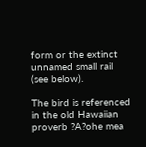form or the extinct unnamed small rail (see below).

The bird is referenced in the old Hawaiian proverb ?A?ohe mea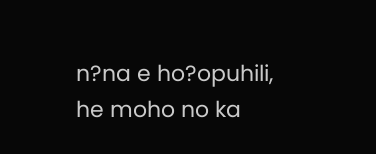n?na e ho?opuhili, he moho no ka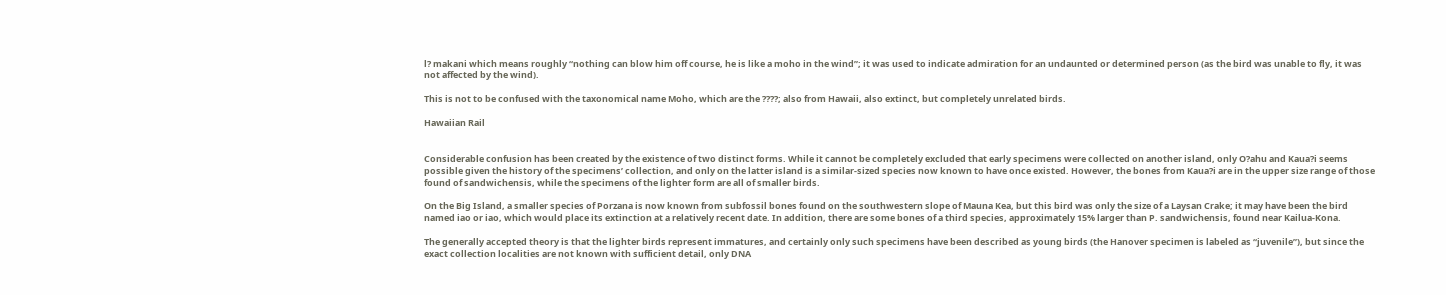l? makani which means roughly “nothing can blow him off course, he is like a moho in the wind”; it was used to indicate admiration for an undaunted or determined person (as the bird was unable to fly, it was not affected by the wind).

This is not to be confused with the taxonomical name Moho, which are the ????; also from Hawaii, also extinct, but completely unrelated birds.

Hawaiian Rail


Considerable confusion has been created by the existence of two distinct forms. While it cannot be completely excluded that early specimens were collected on another island, only O?ahu and Kaua?i seems possible given the history of the specimens’ collection, and only on the latter island is a similar-sized species now known to have once existed. However, the bones from Kaua?i are in the upper size range of those found of sandwichensis, while the specimens of the lighter form are all of smaller birds.

On the Big Island, a smaller species of Porzana is now known from subfossil bones found on the southwestern slope of Mauna Kea, but this bird was only the size of a Laysan Crake; it may have been the bird named iao or iao, which would place its extinction at a relatively recent date. In addition, there are some bones of a third species, approximately 15% larger than P. sandwichensis, found near Kailua-Kona.

The generally accepted theory is that the lighter birds represent immatures, and certainly only such specimens have been described as young birds (the Hanover specimen is labeled as “juvenile”), but since the exact collection localities are not known with sufficient detail, only DNA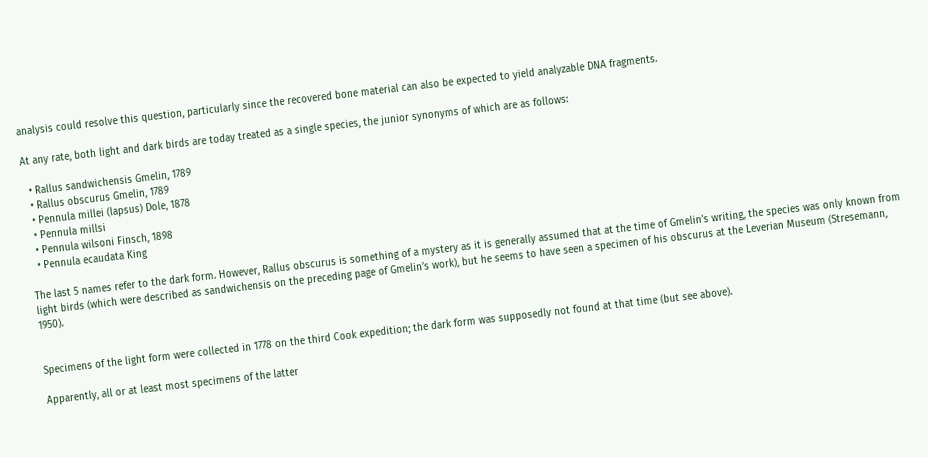analysis could resolve this question, particularly since the recovered bone material can also be expected to yield analyzable DNA fragments.

At any rate, both light and dark birds are today treated as a single species, the junior synonyms of which are as follows:

  • Rallus sandwichensis Gmelin, 1789
  • Rallus obscurus Gmelin, 1789
  • Pennula millei (lapsus) Dole, 1878
  • Pennula millsi
  • Pennula wilsoni Finsch, 1898
  • Pennula ecaudata King

The last 5 names refer to the dark form. However, Rallus obscurus is something of a mystery as it is generally assumed that at the time of Gmelin’s writing, the species was only known from light birds (which were described as sandwichensis on the preceding page of Gmelin’s work), but he seems to have seen a specimen of his obscurus at the Leverian Museum (Stresemann, 1950).


Specimens of the light form were collected in 1778 on the third Cook expedition; the dark form was supposedly not found at that time (but see above).

Apparently, all or at least most specimens of the latter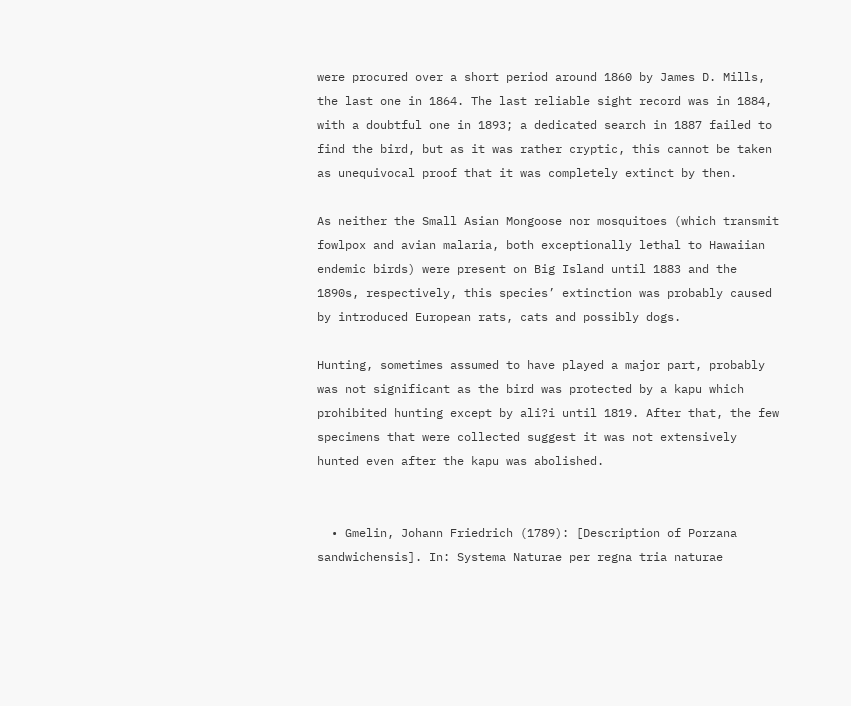were procured over a short period around 1860 by James D. Mills, the last one in 1864. The last reliable sight record was in 1884, with a doubtful one in 1893; a dedicated search in 1887 failed to find the bird, but as it was rather cryptic, this cannot be taken as unequivocal proof that it was completely extinct by then.

As neither the Small Asian Mongoose nor mosquitoes (which transmit fowlpox and avian malaria, both exceptionally lethal to Hawaiian endemic birds) were present on Big Island until 1883 and the 1890s, respectively, this species’ extinction was probably caused by introduced European rats, cats and possibly dogs.

Hunting, sometimes assumed to have played a major part, probably was not significant as the bird was protected by a kapu which prohibited hunting except by ali?i until 1819. After that, the few specimens that were collected suggest it was not extensively hunted even after the kapu was abolished.


  • Gmelin, Johann Friedrich (1789): [Description of Porzana sandwichensis]. In: Systema Naturae per regna tria naturae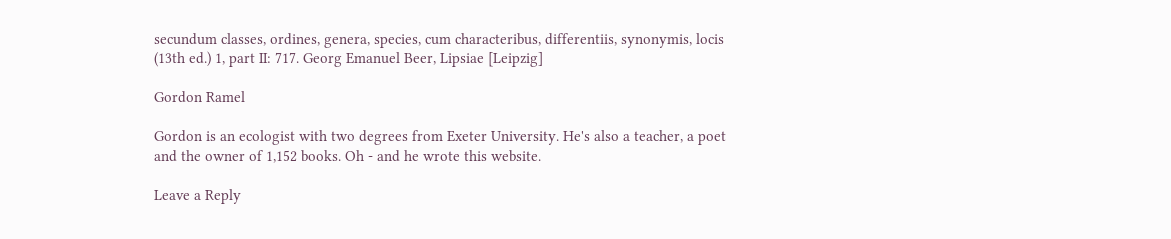secundum classes, ordines, genera, species, cum characteribus, differentiis, synonymis, locis (13th ed.) 1, part II: 717. Georg Emanuel Beer, Lipsiae [Leipzig]

Gordon Ramel

Gordon is an ecologist with two degrees from Exeter University. He's also a teacher, a poet and the owner of 1,152 books. Oh - and he wrote this website.

Leave a Reply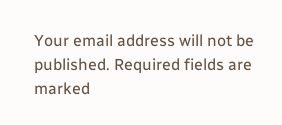Your email address will not be published. Required fields are marked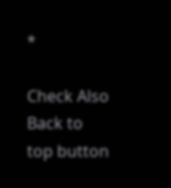*

Check Also
Back to top button